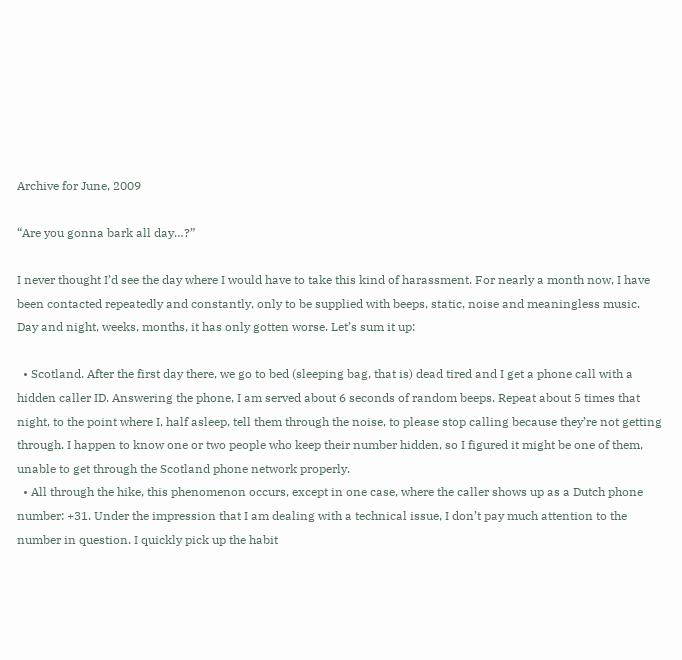Archive for June, 2009

“Are you gonna bark all day…?”

I never thought I’d see the day where I would have to take this kind of harassment. For nearly a month now, I have been contacted repeatedly and constantly, only to be supplied with beeps, static, noise and meaningless music. Day and night, weeks, months, it has only gotten worse. Let’s sum it up:

  • Scotland. After the first day there, we go to bed (sleeping bag, that is) dead tired and I get a phone call with a hidden caller ID. Answering the phone, I am served about 6 seconds of random beeps. Repeat about 5 times that night, to the point where I, half asleep, tell them through the noise, to please stop calling because they’re not getting through. I happen to know one or two people who keep their number hidden, so I figured it might be one of them, unable to get through the Scotland phone network properly.
  • All through the hike, this phenomenon occurs, except in one case, where the caller shows up as a Dutch phone number: +31. Under the impression that I am dealing with a technical issue, I don’t pay much attention to the number in question. I quickly pick up the habit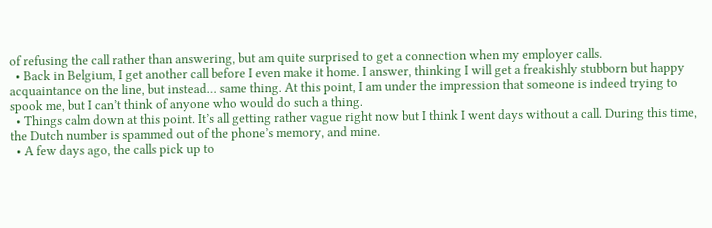of refusing the call rather than answering, but am quite surprised to get a connection when my employer calls.
  • Back in Belgium, I get another call before I even make it home. I answer, thinking I will get a freakishly stubborn but happy acquaintance on the line, but instead… same thing. At this point, I am under the impression that someone is indeed trying to spook me, but I can’t think of anyone who would do such a thing.
  • Things calm down at this point. It’s all getting rather vague right now but I think I went days without a call. During this time, the Dutch number is spammed out of the phone’s memory, and mine.
  • A few days ago, the calls pick up to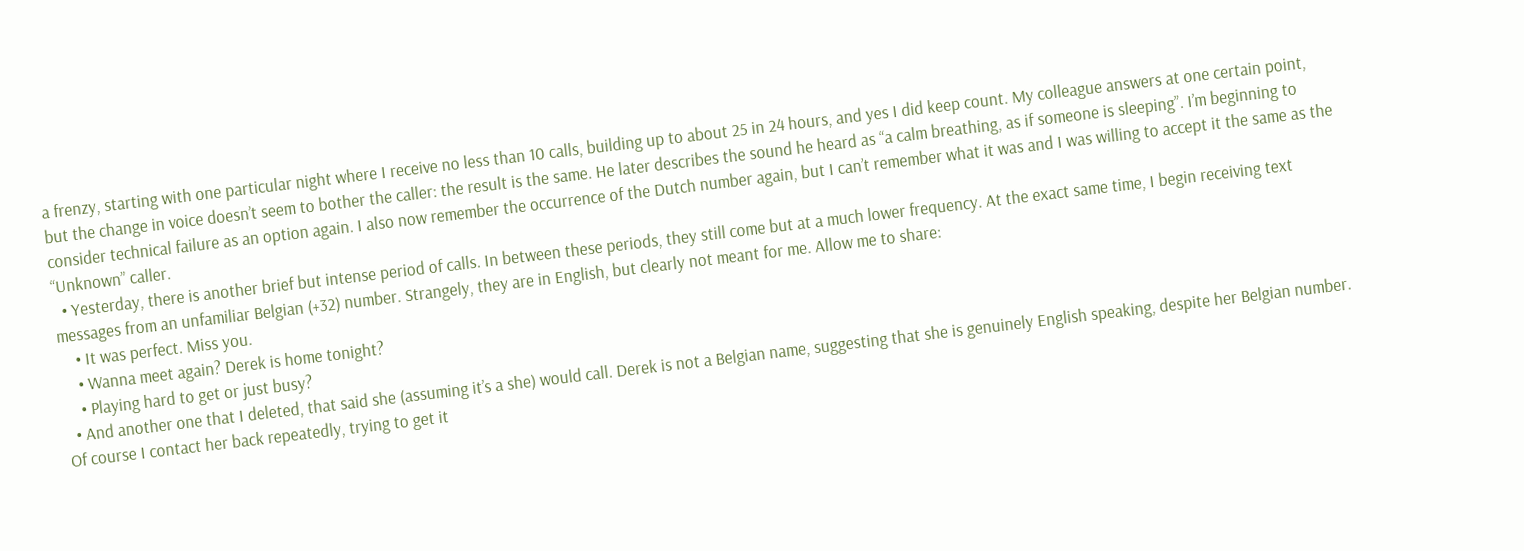a frenzy, starting with one particular night where I receive no less than 10 calls, building up to about 25 in 24 hours, and yes I did keep count. My colleague answers at one certain point, but the change in voice doesn’t seem to bother the caller: the result is the same. He later describes the sound he heard as “a calm breathing, as if someone is sleeping”. I’m beginning to consider technical failure as an option again. I also now remember the occurrence of the Dutch number again, but I can’t remember what it was and I was willing to accept it the same as the “Unknown” caller.
  • Yesterday, there is another brief but intense period of calls. In between these periods, they still come but at a much lower frequency. At the exact same time, I begin receiving text messages from an unfamiliar Belgian (+32) number. Strangely, they are in English, but clearly not meant for me. Allow me to share:
    • It was perfect. Miss you.
    • Wanna meet again? Derek is home tonight?
    • Playing hard to get or just busy?
  • And another one that I deleted, that said she (assuming it’s a she) would call. Derek is not a Belgian name, suggesting that she is genuinely English speaking, despite her Belgian number. Of course I contact her back repeatedly, trying to get it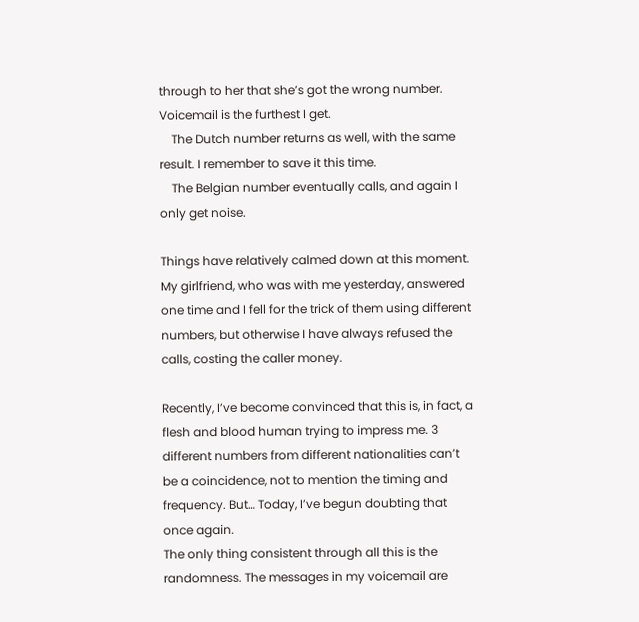through to her that she’s got the wrong number. Voicemail is the furthest I get.
    The Dutch number returns as well, with the same result. I remember to save it this time.
    The Belgian number eventually calls, and again I only get noise.

Things have relatively calmed down at this moment. My girlfriend, who was with me yesterday, answered one time and I fell for the trick of them using different numbers, but otherwise I have always refused the calls, costing the caller money.

Recently, I’ve become convinced that this is, in fact, a flesh and blood human trying to impress me. 3 different numbers from different nationalities can’t be a coincidence, not to mention the timing and frequency. But… Today, I’ve begun doubting that once again.
The only thing consistent through all this is the randomness. The messages in my voicemail are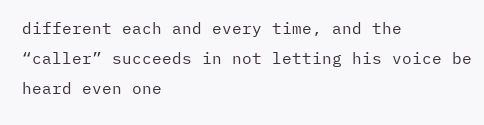different each and every time, and the “caller” succeeds in not letting his voice be heard even one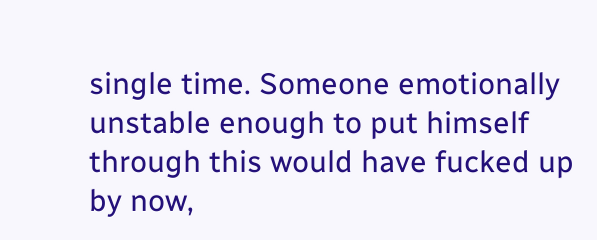single time. Someone emotionally unstable enough to put himself through this would have fucked up by now,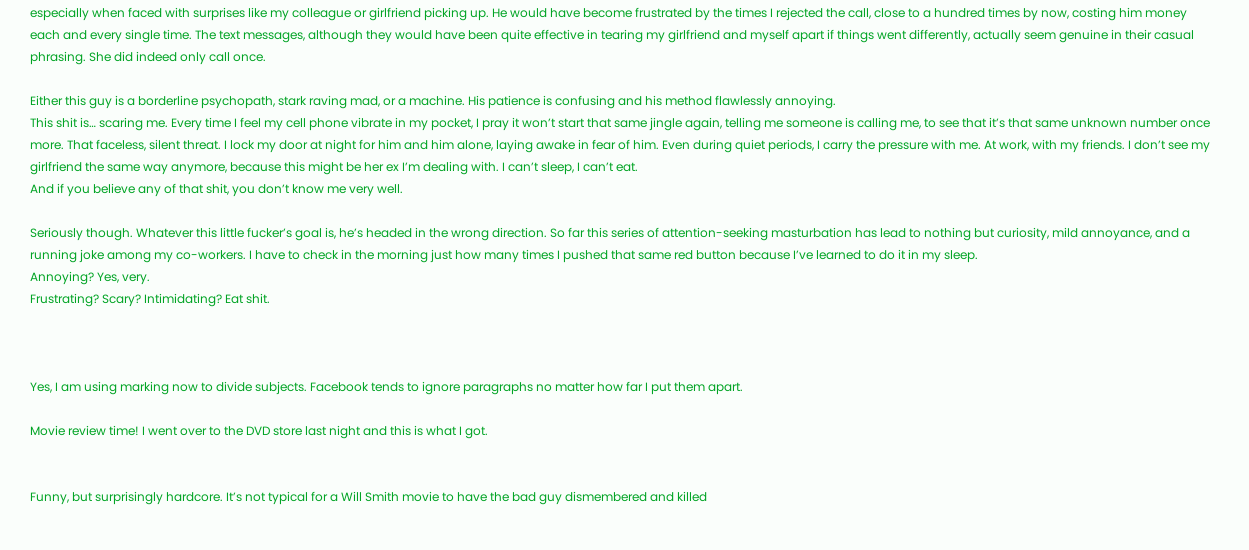especially when faced with surprises like my colleague or girlfriend picking up. He would have become frustrated by the times I rejected the call, close to a hundred times by now, costing him money each and every single time. The text messages, although they would have been quite effective in tearing my girlfriend and myself apart if things went differently, actually seem genuine in their casual phrasing. She did indeed only call once.

Either this guy is a borderline psychopath, stark raving mad, or a machine. His patience is confusing and his method flawlessly annoying.
This shit is… scaring me. Every time I feel my cell phone vibrate in my pocket, I pray it won’t start that same jingle again, telling me someone is calling me, to see that it’s that same unknown number once more. That faceless, silent threat. I lock my door at night for him and him alone, laying awake in fear of him. Even during quiet periods, I carry the pressure with me. At work, with my friends. I don’t see my girlfriend the same way anymore, because this might be her ex I’m dealing with. I can’t sleep, I can’t eat.
And if you believe any of that shit, you don’t know me very well.

Seriously though. Whatever this little fucker’s goal is, he’s headed in the wrong direction. So far this series of attention-seeking masturbation has lead to nothing but curiosity, mild annoyance, and a running joke among my co-workers. I have to check in the morning just how many times I pushed that same red button because I’ve learned to do it in my sleep.
Annoying? Yes, very.
Frustrating? Scary? Intimidating? Eat shit.



Yes, I am using marking now to divide subjects. Facebook tends to ignore paragraphs no matter how far I put them apart.

Movie review time! I went over to the DVD store last night and this is what I got.


Funny, but surprisingly hardcore. It’s not typical for a Will Smith movie to have the bad guy dismembered and killed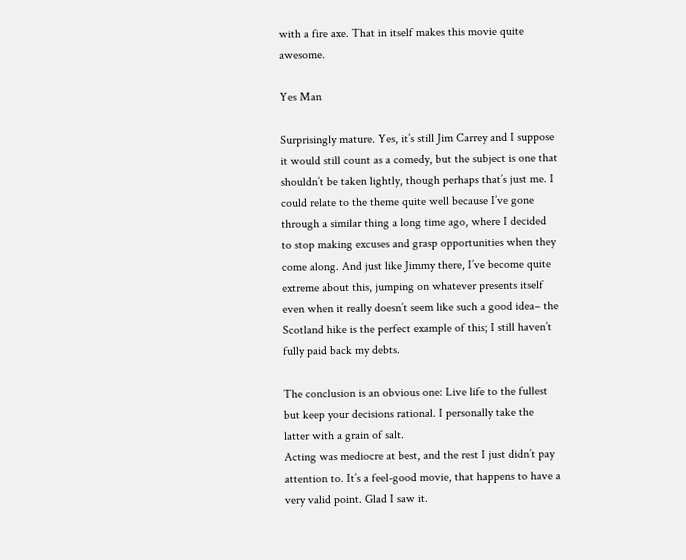with a fire axe. That in itself makes this movie quite awesome.

Yes Man

Surprisingly mature. Yes, it’s still Jim Carrey and I suppose it would still count as a comedy, but the subject is one that shouldn’t be taken lightly, though perhaps that’s just me. I could relate to the theme quite well because I’ve gone through a similar thing a long time ago, where I decided to stop making excuses and grasp opportunities when they come along. And just like Jimmy there, I’ve become quite extreme about this, jumping on whatever presents itself even when it really doesn’t seem like such a good idea– the Scotland hike is the perfect example of this; I still haven’t fully paid back my debts.

The conclusion is an obvious one: Live life to the fullest but keep your decisions rational. I personally take the latter with a grain of salt.
Acting was mediocre at best, and the rest I just didn’t pay attention to. It’s a feel-good movie, that happens to have a very valid point. Glad I saw it.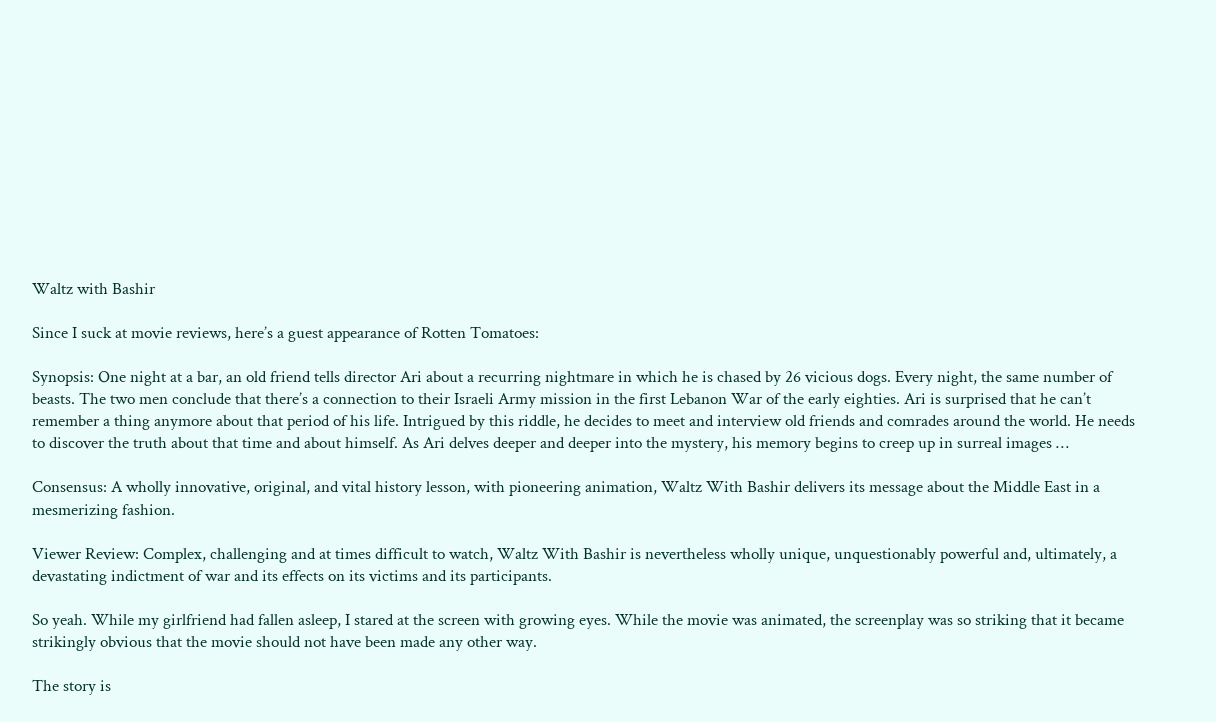Waltz with Bashir

Since I suck at movie reviews, here’s a guest appearance of Rotten Tomatoes:

Synopsis: One night at a bar, an old friend tells director Ari about a recurring nightmare in which he is chased by 26 vicious dogs. Every night, the same number of beasts. The two men conclude that there’s a connection to their Israeli Army mission in the first Lebanon War of the early eighties. Ari is surprised that he can’t remember a thing anymore about that period of his life. Intrigued by this riddle, he decides to meet and interview old friends and comrades around the world. He needs to discover the truth about that time and about himself. As Ari delves deeper and deeper into the mystery, his memory begins to creep up in surreal images …

Consensus: A wholly innovative, original, and vital history lesson, with pioneering animation, Waltz With Bashir delivers its message about the Middle East in a mesmerizing fashion.

Viewer Review: Complex, challenging and at times difficult to watch, Waltz With Bashir is nevertheless wholly unique, unquestionably powerful and, ultimately, a devastating indictment of war and its effects on its victims and its participants.

So yeah. While my girlfriend had fallen asleep, I stared at the screen with growing eyes. While the movie was animated, the screenplay was so striking that it became strikingly obvious that the movie should not have been made any other way.

The story is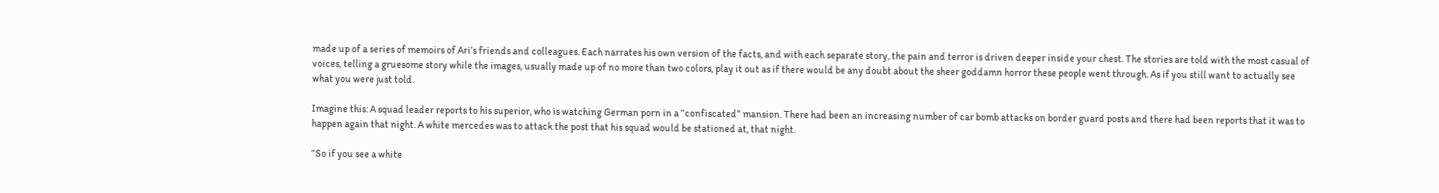made up of a series of memoirs of Ari’s friends and colleagues. Each narrates his own version of the facts, and with each separate story, the pain and terror is driven deeper inside your chest. The stories are told with the most casual of voices, telling a gruesome story while the images, usually made up of no more than two colors, play it out as if there would be any doubt about the sheer goddamn horror these people went through. As if you still want to actually see what you were just told.

Imagine this: A squad leader reports to his superior, who is watching German porn in a “confiscated” mansion. There had been an increasing number of car bomb attacks on border guard posts and there had been reports that it was to happen again that night. A white mercedes was to attack the post that his squad would be stationed at, that night.

“So if you see a white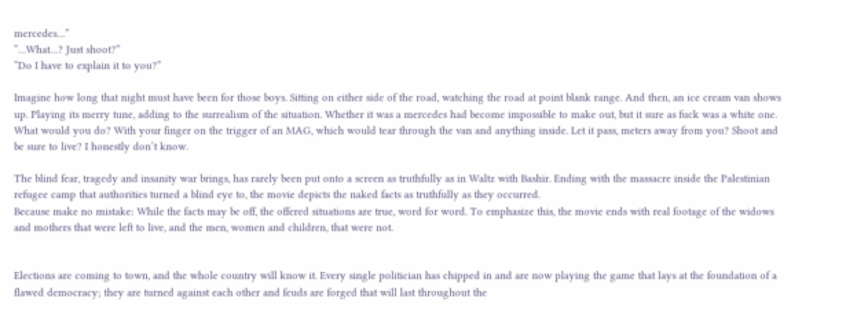mercedes…”
“…What…? Just shoot?”
“Do I have to explain it to you?”

Imagine how long that night must have been for those boys. Sitting on either side of the road, watching the road at point blank range. And then, an ice cream van shows up. Playing its merry tune, adding to the surrealism of the situation. Whether it was a mercedes had become impossible to make out, but it sure as fuck was a white one.
What would you do? With your finger on the trigger of an MAG, which would tear through the van and anything inside. Let it pass, meters away from you? Shoot and be sure to live? I honestly don’t know.

The blind fear, tragedy and insanity war brings, has rarely been put onto a screen as truthfully as in Waltz with Bashir. Ending with the massacre inside the Palestinian refugee camp that authorities turned a blind eye to, the movie depicts the naked facts as truthfully as they occurred.
Because make no mistake: While the facts may be off, the offered situations are true, word for word. To emphasize this, the movie ends with real footage of the widows and mothers that were left to live, and the men, women and children, that were not.


Elections are coming to town, and the whole country will know it. Every single politician has chipped in and are now playing the game that lays at the foundation of a flawed democracy; they are turned against each other and feuds are forged that will last throughout the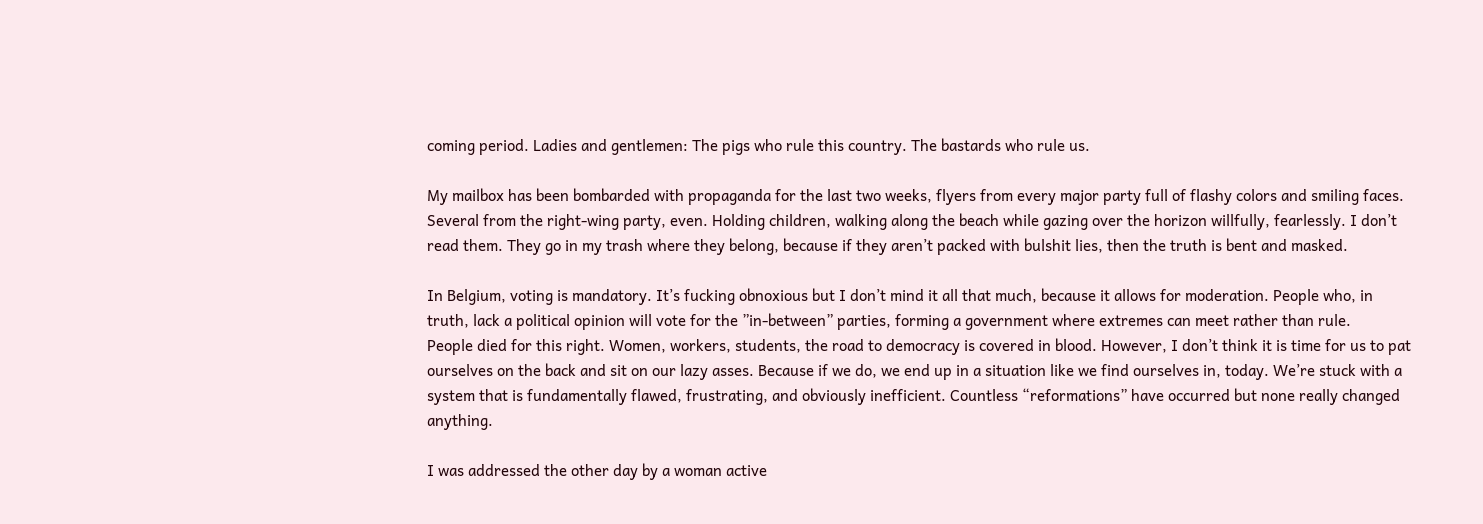coming period. Ladies and gentlemen: The pigs who rule this country. The bastards who rule us.

My mailbox has been bombarded with propaganda for the last two weeks, flyers from every major party full of flashy colors and smiling faces. Several from the right-wing party, even. Holding children, walking along the beach while gazing over the horizon willfully, fearlessly. I don’t read them. They go in my trash where they belong, because if they aren’t packed with bulshit lies, then the truth is bent and masked.

In Belgium, voting is mandatory. It’s fucking obnoxious but I don’t mind it all that much, because it allows for moderation. People who, in truth, lack a political opinion will vote for the ”in-between” parties, forming a government where extremes can meet rather than rule.
People died for this right. Women, workers, students, the road to democracy is covered in blood. However, I don’t think it is time for us to pat ourselves on the back and sit on our lazy asses. Because if we do, we end up in a situation like we find ourselves in, today. We’re stuck with a system that is fundamentally flawed, frustrating, and obviously inefficient. Countless “reformations” have occurred but none really changed anything.

I was addressed the other day by a woman active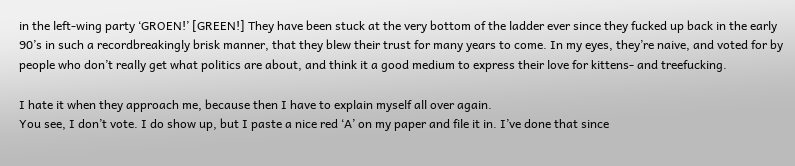in the left-wing party ‘GROEN!’ [GREEN!] They have been stuck at the very bottom of the ladder ever since they fucked up back in the early 90’s in such a recordbreakingly brisk manner, that they blew their trust for many years to come. In my eyes, they’re naive, and voted for by people who don’t really get what politics are about, and think it a good medium to express their love for kittens- and treefucking.

I hate it when they approach me, because then I have to explain myself all over again.
You see, I don’t vote. I do show up, but I paste a nice red ‘A’ on my paper and file it in. I’ve done that since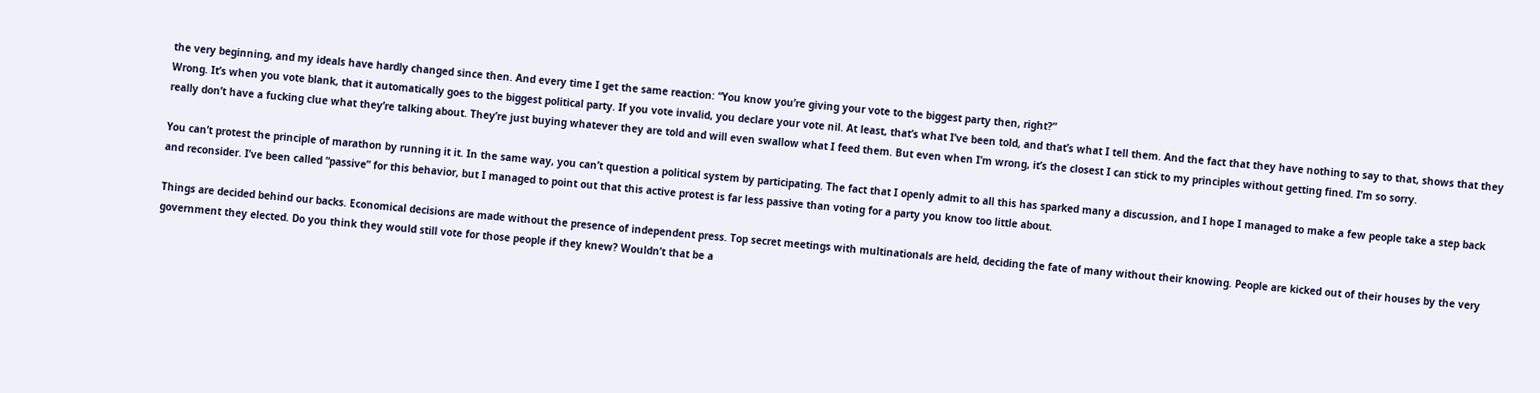the very beginning, and my ideals have hardly changed since then. And every time I get the same reaction: “You know you’re giving your vote to the biggest party then, right?”
Wrong. It’s when you vote blank, that it automatically goes to the biggest political party. If you vote invalid, you declare your vote nil. At least, that’s what I’ve been told, and that’s what I tell them. And the fact that they have nothing to say to that, shows that they really don’t have a fucking clue what they’re talking about. They’re just buying whatever they are told and will even swallow what I feed them. But even when I’m wrong, it’s the closest I can stick to my principles without getting fined. I’m so sorry.

You can’t protest the principle of marathon by running it it. In the same way, you can’t question a political system by participating. The fact that I openly admit to all this has sparked many a discussion, and I hope I managed to make a few people take a step back and reconsider. I’ve been called “passive” for this behavior, but I managed to point out that this active protest is far less passive than voting for a party you know too little about.

Things are decided behind our backs. Economical decisions are made without the presence of independent press. Top secret meetings with multinationals are held, deciding the fate of many without their knowing. People are kicked out of their houses by the very government they elected. Do you think they would still vote for those people if they knew? Wouldn’t that be a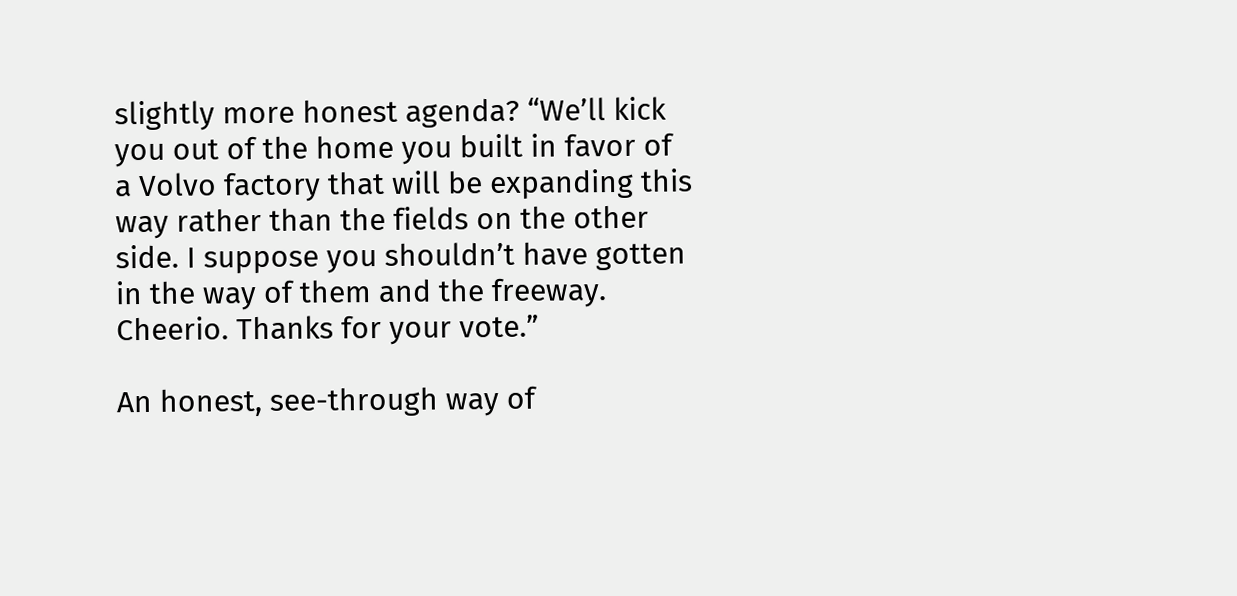slightly more honest agenda? “We’ll kick you out of the home you built in favor of a Volvo factory that will be expanding this way rather than the fields on the other side. I suppose you shouldn’t have gotten in the way of them and the freeway. Cheerio. Thanks for your vote.”

An honest, see-through way of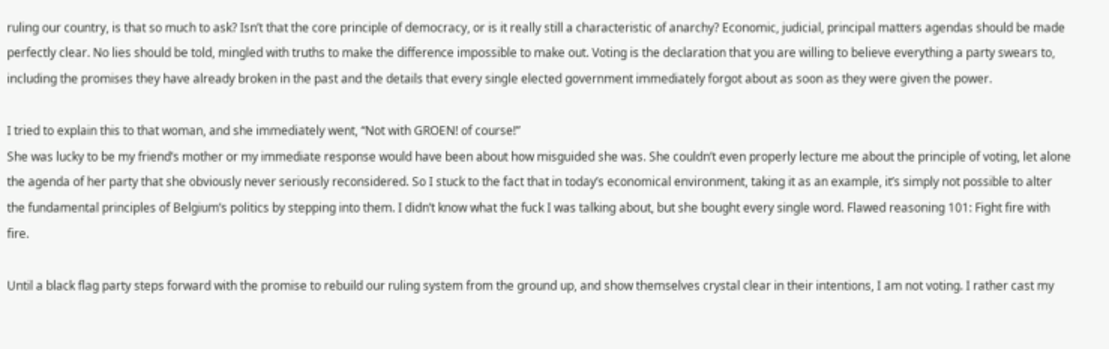ruling our country, is that so much to ask? Isn’t that the core principle of democracy, or is it really still a characteristic of anarchy? Economic, judicial, principal matters agendas should be made perfectly clear. No lies should be told, mingled with truths to make the difference impossible to make out. Voting is the declaration that you are willing to believe everything a party swears to, including the promises they have already broken in the past and the details that every single elected government immediately forgot about as soon as they were given the power.

I tried to explain this to that woman, and she immediately went, “Not with GROEN! of course!”
She was lucky to be my friend’s mother or my immediate response would have been about how misguided she was. She couldn’t even properly lecture me about the principle of voting, let alone the agenda of her party that she obviously never seriously reconsidered. So I stuck to the fact that in today’s economical environment, taking it as an example, it’s simply not possible to alter the fundamental principles of Belgium’s politics by stepping into them. I didn’t know what the fuck I was talking about, but she bought every single word. Flawed reasoning 101: Fight fire with fire.

Until a black flag party steps forward with the promise to rebuild our ruling system from the ground up, and show themselves crystal clear in their intentions, I am not voting. I rather cast my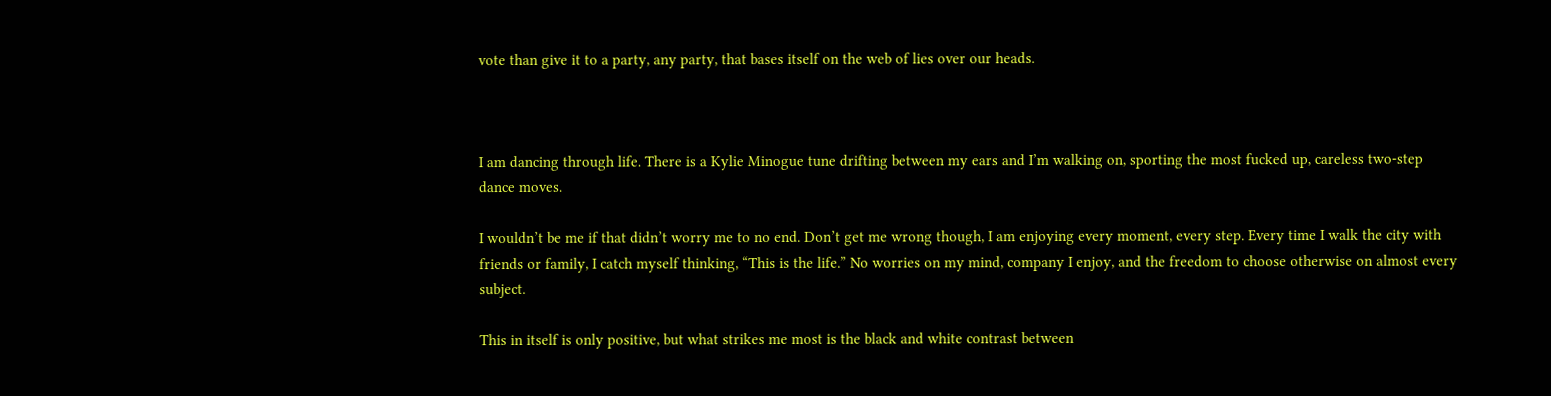vote than give it to a party, any party, that bases itself on the web of lies over our heads.



I am dancing through life. There is a Kylie Minogue tune drifting between my ears and I’m walking on, sporting the most fucked up, careless two-step dance moves.

I wouldn’t be me if that didn’t worry me to no end. Don’t get me wrong though, I am enjoying every moment, every step. Every time I walk the city with friends or family, I catch myself thinking, “This is the life.” No worries on my mind, company I enjoy, and the freedom to choose otherwise on almost every subject.

This in itself is only positive, but what strikes me most is the black and white contrast between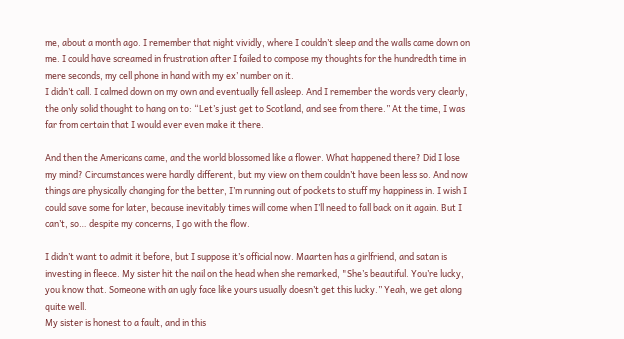me, about a month ago. I remember that night vividly, where I couldn’t sleep and the walls came down on me. I could have screamed in frustration after I failed to compose my thoughts for the hundredth time in mere seconds, my cell phone in hand with my ex’ number on it.
I didn’t call. I calmed down on my own and eventually fell asleep. And I remember the words very clearly, the only solid thought to hang on to: “Let’s just get to Scotland, and see from there.” At the time, I was far from certain that I would ever even make it there.

And then the Americans came, and the world blossomed like a flower. What happened there? Did I lose my mind? Circumstances were hardly different, but my view on them couldn’t have been less so. And now things are physically changing for the better, I’m running out of pockets to stuff my happiness in. I wish I could save some for later, because inevitably times will come when I’ll need to fall back on it again. But I can’t, so… despite my concerns, I go with the flow.

I didn’t want to admit it before, but I suppose it’s official now. Maarten has a girlfriend, and satan is investing in fleece. My sister hit the nail on the head when she remarked, "She’s beautiful. You’re lucky, you know that. Someone with an ugly face like yours usually doesn’t get this lucky.” Yeah, we get along quite well.
My sister is honest to a fault, and in this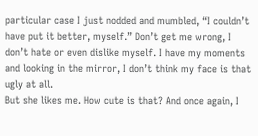particular case I just nodded and mumbled, “I couldn’t have put it better, myself.” Don’t get me wrong, I don’t hate or even dislike myself. I have my moments and looking in the mirror, I don’t think my face is that ugly at all.
But she likes me. How cute is that? And once again, I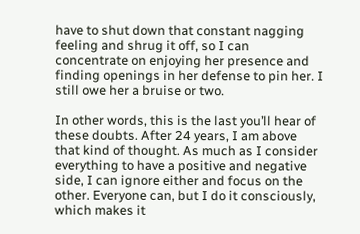have to shut down that constant nagging feeling and shrug it off, so I can concentrate on enjoying her presence and finding openings in her defense to pin her. I still owe her a bruise or two.

In other words, this is the last you’ll hear of these doubts. After 24 years, I am above that kind of thought. As much as I consider everything to have a positive and negative side, I can ignore either and focus on the other. Everyone can, but I do it consciously, which makes it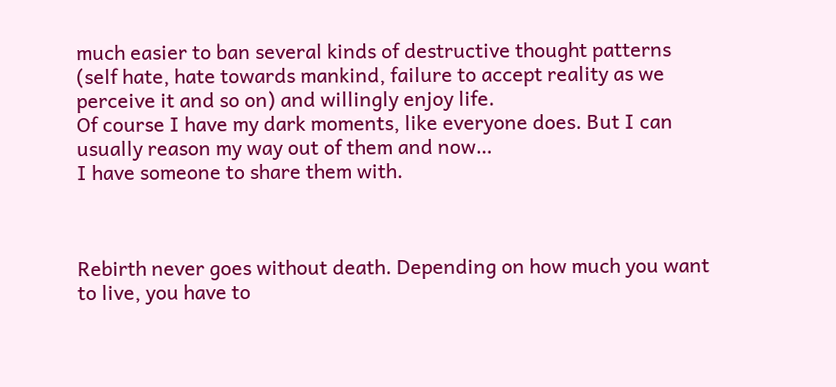much easier to ban several kinds of destructive thought patterns (self hate, hate towards mankind, failure to accept reality as we perceive it and so on) and willingly enjoy life.
Of course I have my dark moments, like everyone does. But I can usually reason my way out of them and now…
I have someone to share them with.



Rebirth never goes without death. Depending on how much you want to live, you have to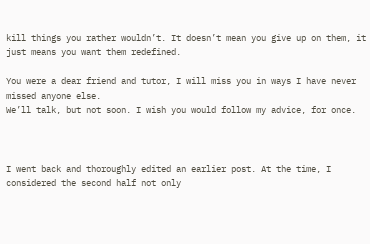kill things you rather wouldn’t. It doesn’t mean you give up on them, it just means you want them redefined.

You were a dear friend and tutor, I will miss you in ways I have never missed anyone else.
We’ll talk, but not soon. I wish you would follow my advice, for once.



I went back and thoroughly edited an earlier post. At the time, I considered the second half not only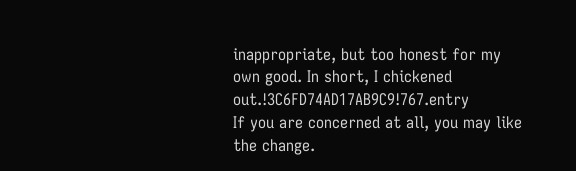inappropriate, but too honest for my own good. In short, I chickened out.!3C6FD74AD17AB9C9!767.entry
If you are concerned at all, you may like the change.